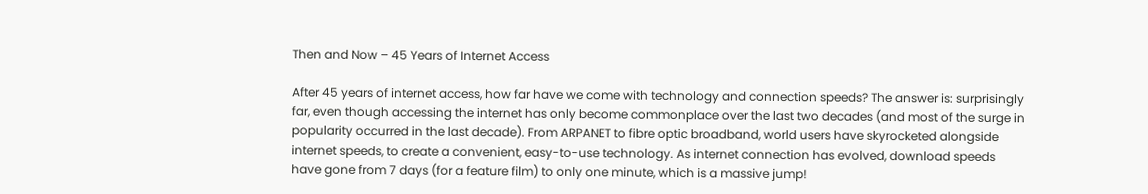Then and Now – 45 Years of Internet Access

After 45 years of internet access, how far have we come with technology and connection speeds? The answer is: surprisingly far, even though accessing the internet has only become commonplace over the last two decades (and most of the surge in popularity occurred in the last decade). From ARPANET to fibre optic broadband, world users have skyrocketed alongside internet speeds, to create a convenient, easy-to-use technology. As internet connection has evolved, download speeds have gone from 7 days (for a feature film) to only one minute, which is a massive jump!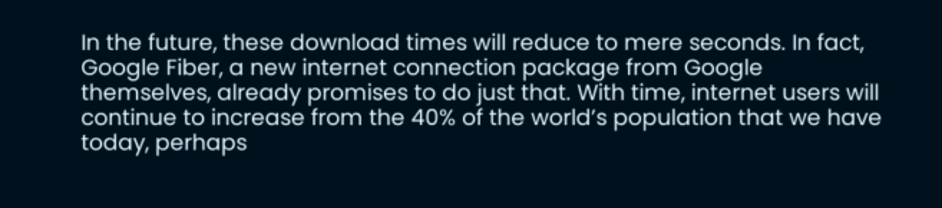In the future, these download times will reduce to mere seconds. In fact, Google Fiber, a new internet connection package from Google themselves, already promises to do just that. With time, internet users will continue to increase from the 40% of the world’s population that we have today, perhaps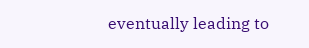eventually leading to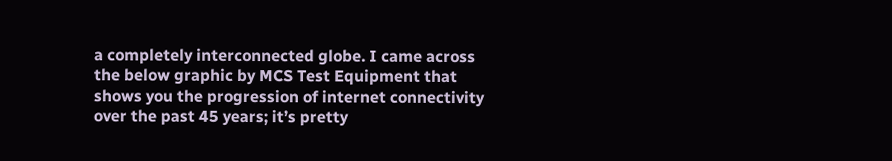a completely interconnected globe. I came across the below graphic by MCS Test Equipment that shows you the progression of internet connectivity over the past 45 years; it’s pretty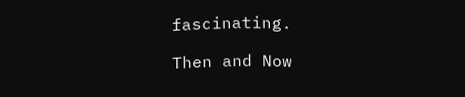fascinating.

Then and Now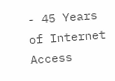- 45 Years of Internet Access